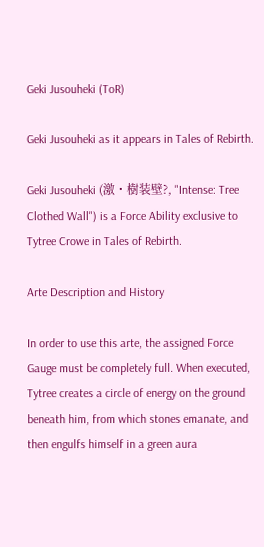Geki Jusouheki (ToR)

Geki Jusouheki as it appears in Tales of Rebirth.

Geki Jusouheki (激・樹装壁?, "Intense: Tree Clothed Wall") is a Force Ability exclusive to Tytree Crowe in Tales of Rebirth.

Arte Description and History

In order to use this arte, the assigned Force Gauge must be completely full. When executed, Tytree creates a circle of energy on the ground beneath him, from which stones emanate, and then engulfs himself in a green aura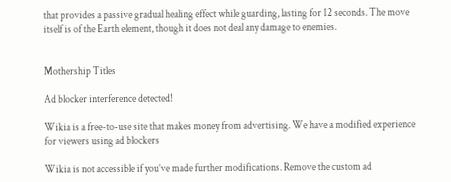that provides a passive gradual healing effect while guarding, lasting for 12 seconds. The move itself is of the Earth element, though it does not deal any damage to enemies.


Mothership Titles

Ad blocker interference detected!

Wikia is a free-to-use site that makes money from advertising. We have a modified experience for viewers using ad blockers

Wikia is not accessible if you’ve made further modifications. Remove the custom ad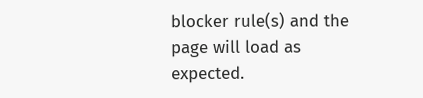blocker rule(s) and the page will load as expected.